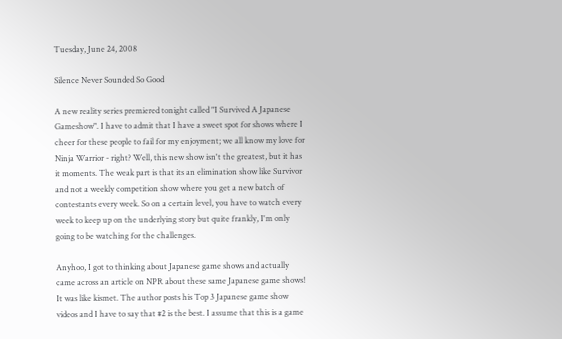Tuesday, June 24, 2008

Silence Never Sounded So Good

A new reality series premiered tonight called "I Survived A Japanese Gameshow". I have to admit that I have a sweet spot for shows where I cheer for these people to fail for my enjoyment; we all know my love for Ninja Warrior - right? Well, this new show isn't the greatest, but it has it moments. The weak part is that its an elimination show like Survivor and not a weekly competition show where you get a new batch of contestants every week. So on a certain level, you have to watch every week to keep up on the underlying story but quite frankly, I'm only going to be watching for the challenges.

Anyhoo, I got to thinking about Japanese game shows and actually came across an article on NPR about these same Japanese game shows! It was like kismet. The author posts his Top 3 Japanese game show videos and I have to say that #2 is the best. I assume that this is a game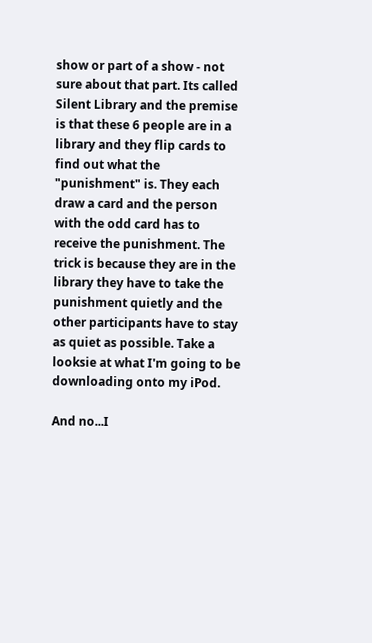show or part of a show - not sure about that part. Its called Silent Library and the premise is that these 6 people are in a library and they flip cards to find out what the "punishment" is. They each draw a card and the person with the odd card has to receive the punishment. The trick is because they are in the library they have to take the punishment quietly and the other participants have to stay as quiet as possible. Take a looksie at what I'm going to be downloading onto my iPod.

And no...I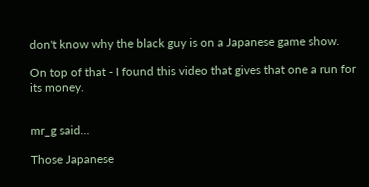don't know why the black guy is on a Japanese game show.

On top of that - I found this video that gives that one a run for its money.


mr_g said...

Those Japanese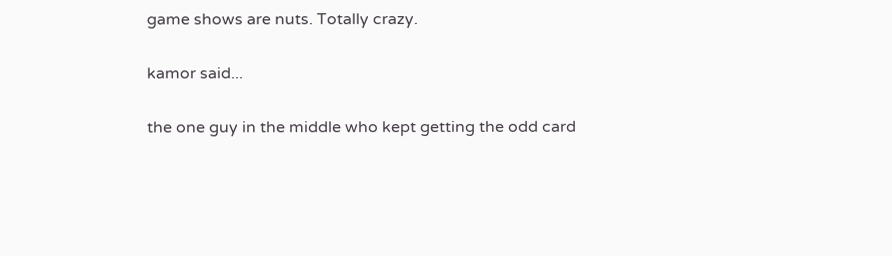game shows are nuts. Totally crazy.

kamor said...

the one guy in the middle who kept getting the odd card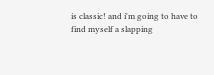is classic! and i'm going to have to find myself a slapping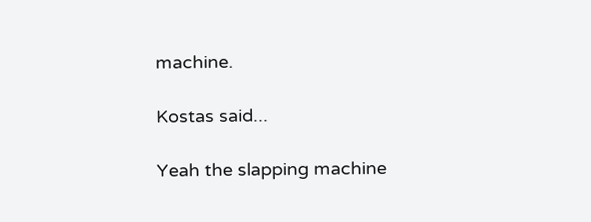machine.

Kostas said...

Yeah the slapping machine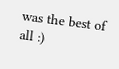was the best of all :)